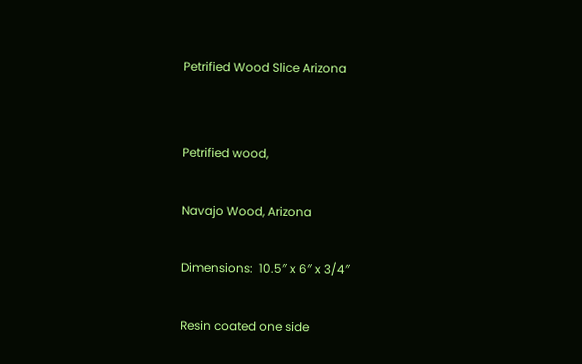Petrified Wood Slice Arizona


Petrified wood,

Navajo Wood, Arizona

Dimensions:  10.5″ x 6″ x 3/4″

Resin coated one side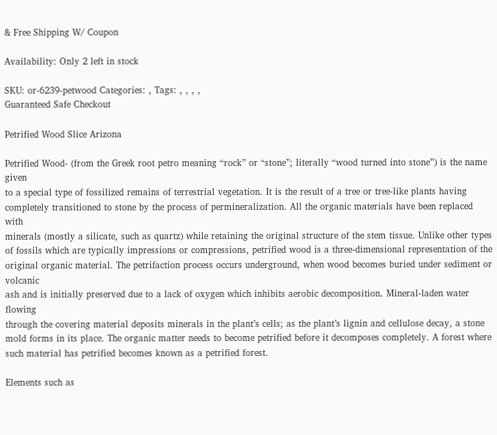& Free Shipping W/ Coupon

Availability: Only 2 left in stock

SKU: or-6239-petwood Categories: , Tags: , , , ,
Guaranteed Safe Checkout

Petrified Wood Slice Arizona

Petrified Wood- (from the Greek root petro meaning “rock” or “stone”; literally “wood turned into stone”) is the name given
to a special type of fossilized remains of terrestrial vegetation. It is the result of a tree or tree-like plants having
completely transitioned to stone by the process of permineralization. All the organic materials have been replaced with
minerals (mostly a silicate, such as quartz) while retaining the original structure of the stem tissue. Unlike other types
of fossils which are typically impressions or compressions, petrified wood is a three-dimensional representation of the
original organic material. The petrifaction process occurs underground, when wood becomes buried under sediment or volcanic
ash and is initially preserved due to a lack of oxygen which inhibits aerobic decomposition. Mineral-laden water flowing
through the covering material deposits minerals in the plant’s cells; as the plant’s lignin and cellulose decay, a stone
mold forms in its place. The organic matter needs to become petrified before it decomposes completely. A forest where
such material has petrified becomes known as a petrified forest.

Elements such as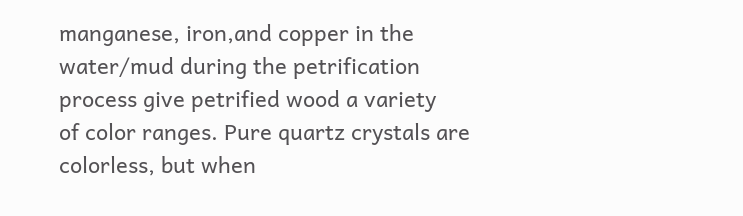manganese, iron,and copper in the water/mud during the petrification process give petrified wood a variety
of color ranges. Pure quartz crystals are colorless, but when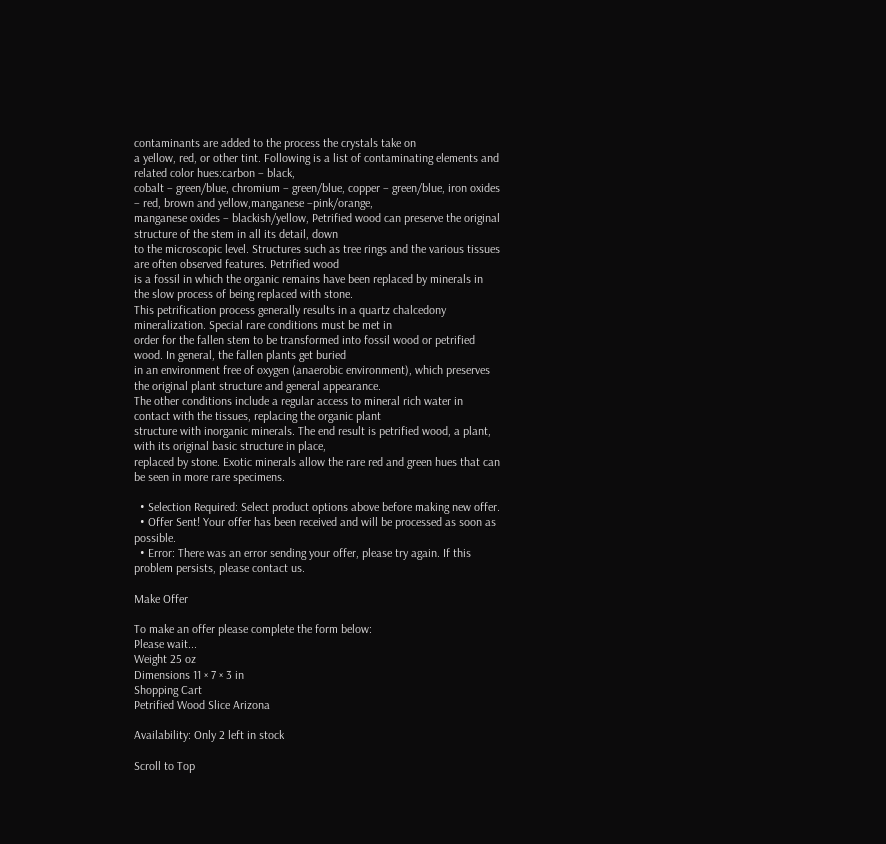contaminants are added to the process the crystals take on
a yellow, red, or other tint. Following is a list of contaminating elements and related color hues:carbon – black,
cobalt – green/blue, chromium – green/blue, copper – green/blue, iron oxides – red, brown and yellow,manganese –pink/orange,
manganese oxides – blackish/yellow, Petrified wood can preserve the original structure of the stem in all its detail, down
to the microscopic level. Structures such as tree rings and the various tissues are often observed features. Petrified wood
is a fossil in which the organic remains have been replaced by minerals in the slow process of being replaced with stone.
This petrification process generally results in a quartz chalcedony mineralization. Special rare conditions must be met in
order for the fallen stem to be transformed into fossil wood or petrified wood. In general, the fallen plants get buried
in an environment free of oxygen (anaerobic environment), which preserves the original plant structure and general appearance.
The other conditions include a regular access to mineral rich water in contact with the tissues, replacing the organic plant
structure with inorganic minerals. The end result is petrified wood, a plant, with its original basic structure in place,
replaced by stone. Exotic minerals allow the rare red and green hues that can be seen in more rare specimens.

  • Selection Required: Select product options above before making new offer.
  • Offer Sent! Your offer has been received and will be processed as soon as possible.
  • Error: There was an error sending your offer, please try again. If this problem persists, please contact us.

Make Offer

To make an offer please complete the form below:
Please wait...
Weight 25 oz
Dimensions 11 × 7 × 3 in
Shopping Cart
Petrified Wood Slice Arizona

Availability: Only 2 left in stock

Scroll to Top